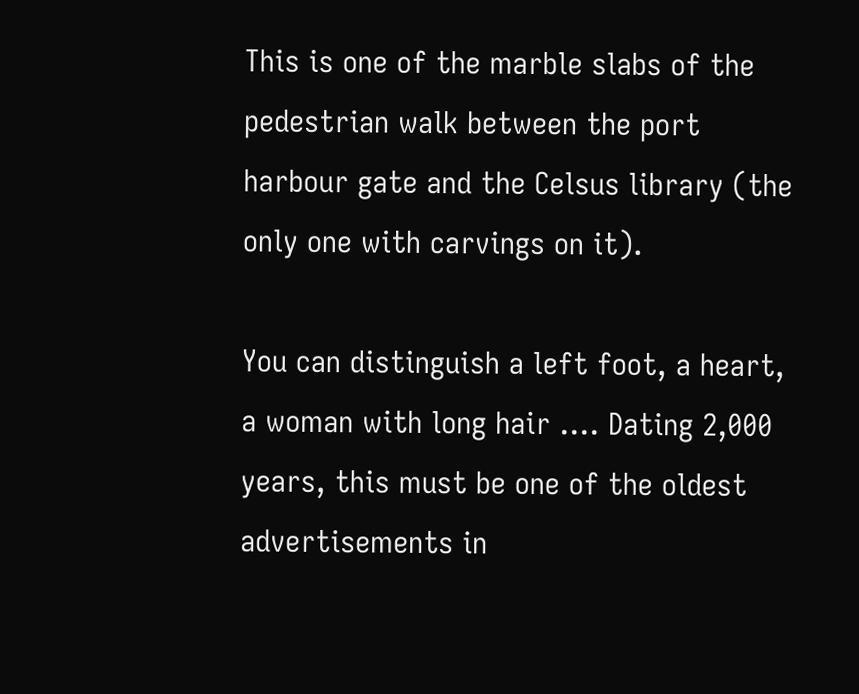This is one of the marble slabs of the pedestrian walk between the port harbour gate and the Celsus library (the only one with carvings on it).

You can distinguish a left foot, a heart, a woman with long hair …. Dating 2,000 years, this must be one of the oldest advertisements in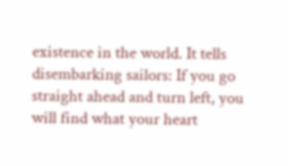existence in the world. It tells disembarking sailors: If you go straight ahead and turn left, you will find what your heart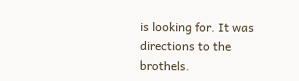is looking for. It was directions to the brothels.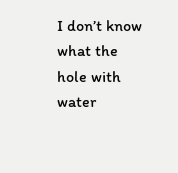I don’t know what the hole with water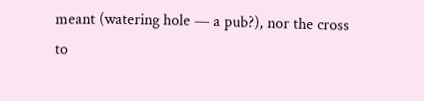meant (watering hole — a pub?), nor the cross to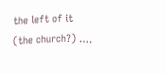the left of it (the church?) ….